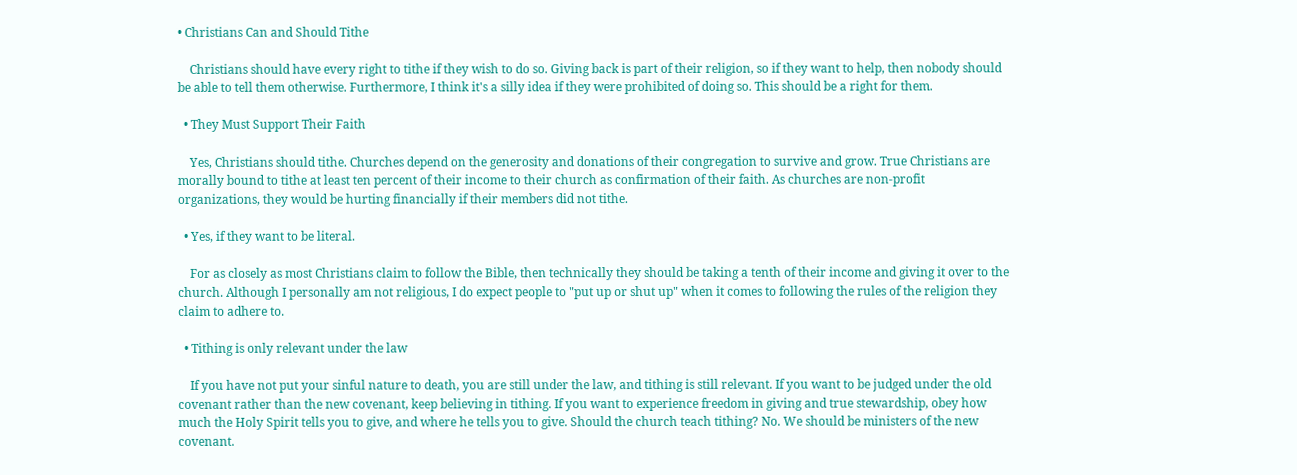• Christians Can and Should Tithe

    Christians should have every right to tithe if they wish to do so. Giving back is part of their religion, so if they want to help, then nobody should be able to tell them otherwise. Furthermore, I think it's a silly idea if they were prohibited of doing so. This should be a right for them.

  • They Must Support Their Faith

    Yes, Christians should tithe. Churches depend on the generosity and donations of their congregation to survive and grow. True Christians are morally bound to tithe at least ten percent of their income to their church as confirmation of their faith. As churches are non-profit organizations, they would be hurting financially if their members did not tithe.

  • Yes, if they want to be literal.

    For as closely as most Christians claim to follow the Bible, then technically they should be taking a tenth of their income and giving it over to the church. Although I personally am not religious, I do expect people to "put up or shut up" when it comes to following the rules of the religion they claim to adhere to.

  • Tithing is only relevant under the law

    If you have not put your sinful nature to death, you are still under the law, and tithing is still relevant. If you want to be judged under the old covenant rather than the new covenant, keep believing in tithing. If you want to experience freedom in giving and true stewardship, obey how much the Holy Spirit tells you to give, and where he tells you to give. Should the church teach tithing? No. We should be ministers of the new covenant.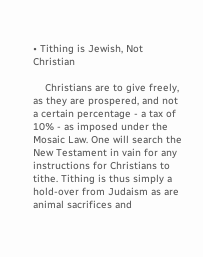• Tithing is Jewish, Not Christian

    Christians are to give freely, as they are prospered, and not a certain percentage - a tax of 10% - as imposed under the Mosaic Law. One will search the New Testament in vain for any instructions for Christians to tithe. Tithing is thus simply a hold-over from Judaism as are animal sacrifices and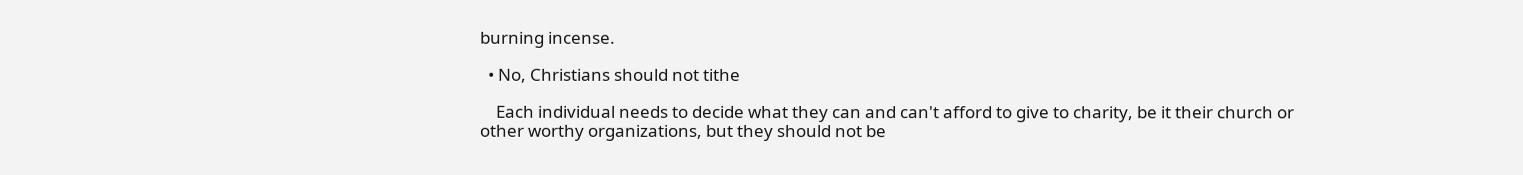burning incense.

  • No, Christians should not tithe

    Each individual needs to decide what they can and can't afford to give to charity, be it their church or other worthy organizations, but they should not be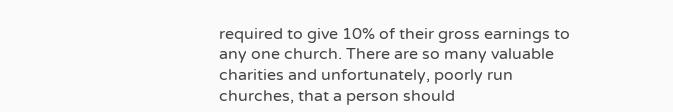required to give 10% of their gross earnings to any one church. There are so many valuable charities and unfortunately, poorly run churches, that a person should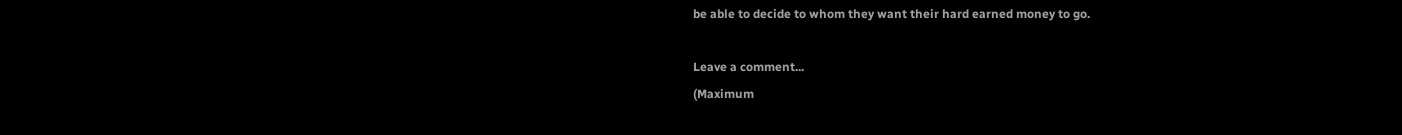be able to decide to whom they want their hard earned money to go.

Leave a comment...
(Maximum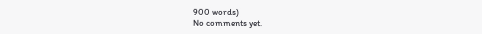900 words)
No comments yet.